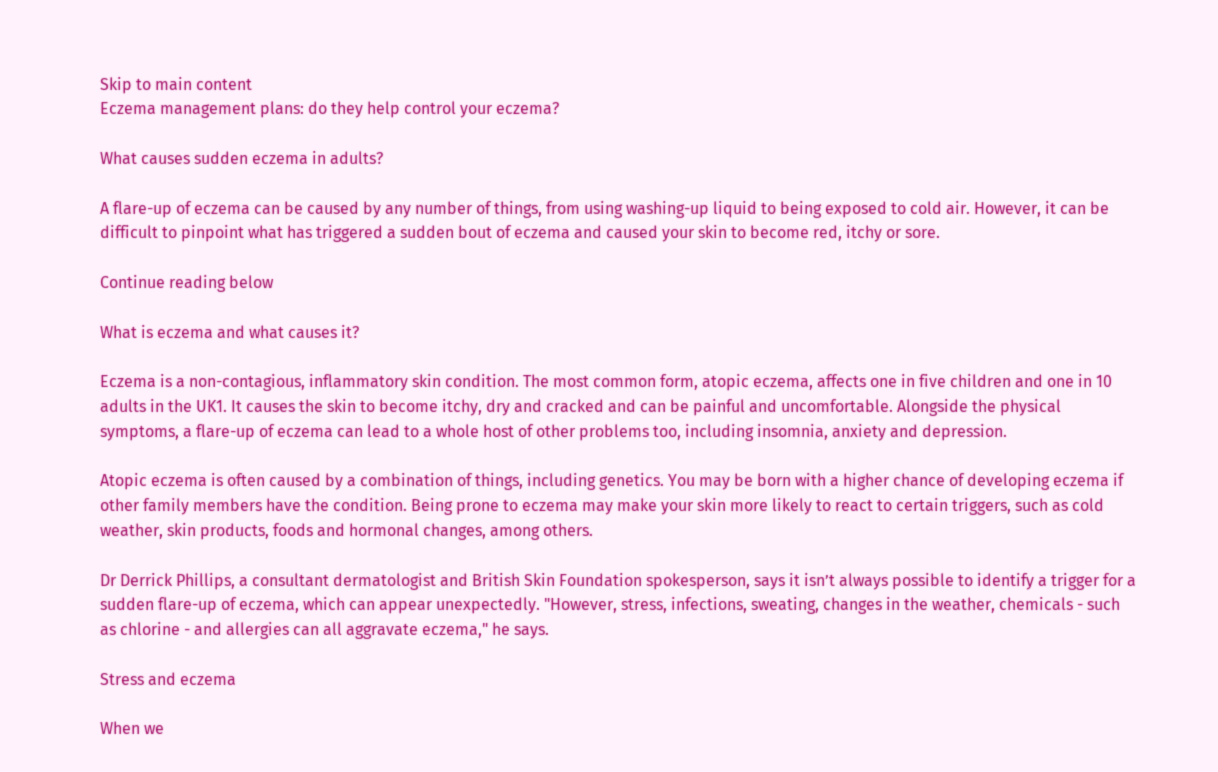Skip to main content
Eczema management plans: do they help control your eczema?

What causes sudden eczema in adults?

A flare-up of eczema can be caused by any number of things, from using washing-up liquid to being exposed to cold air. However, it can be difficult to pinpoint what has triggered a sudden bout of eczema and caused your skin to become red, itchy or sore.

Continue reading below

What is eczema and what causes it?

Eczema is a non-contagious, inflammatory skin condition. The most common form, atopic eczema, affects one in five children and one in 10 adults in the UK1. It causes the skin to become itchy, dry and cracked and can be painful and uncomfortable. Alongside the physical symptoms, a flare-up of eczema can lead to a whole host of other problems too, including insomnia, anxiety and depression.

Atopic eczema is often caused by a combination of things, including genetics. You may be born with a higher chance of developing eczema if other family members have the condition. Being prone to eczema may make your skin more likely to react to certain triggers, such as cold weather, skin products, foods and hormonal changes, among others.

Dr Derrick Phillips, a consultant dermatologist and British Skin Foundation spokesperson, says it isn’t always possible to identify a trigger for a sudden flare-up of eczema, which can appear unexpectedly. "However, stress, infections, sweating, changes in the weather, chemicals - such as chlorine - and allergies can all aggravate eczema," he says.

Stress and eczema

When we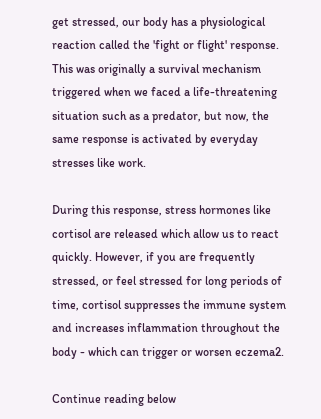get stressed, our body has a physiological reaction called the 'fight or flight' response. This was originally a survival mechanism triggered when we faced a life-threatening situation such as a predator, but now, the same response is activated by everyday stresses like work.

During this response, stress hormones like cortisol are released which allow us to react quickly. However, if you are frequently stressed, or feel stressed for long periods of time, cortisol suppresses the immune system and increases inflammation throughout the body - which can trigger or worsen eczema2.

Continue reading below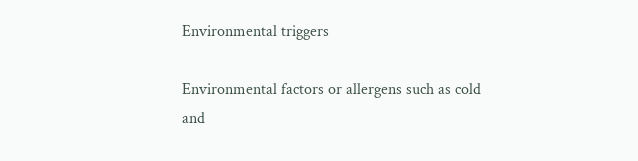Environmental triggers

Environmental factors or allergens such as cold and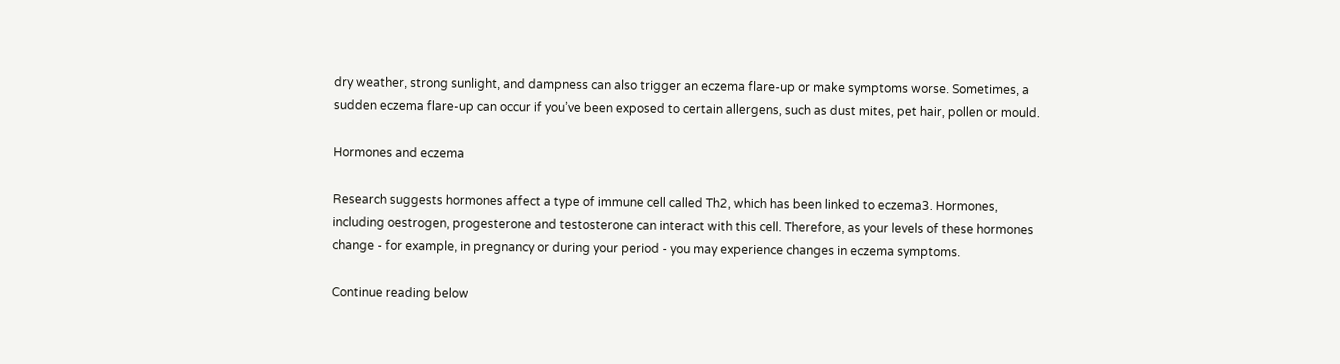dry weather, strong sunlight, and dampness can also trigger an eczema flare-up or make symptoms worse. Sometimes, a sudden eczema flare-up can occur if you’ve been exposed to certain allergens, such as dust mites, pet hair, pollen or mould.

Hormones and eczema

Research suggests hormones affect a type of immune cell called Th2, which has been linked to eczema3. Hormones, including oestrogen, progesterone and testosterone can interact with this cell. Therefore, as your levels of these hormones change - for example, in pregnancy or during your period - you may experience changes in eczema symptoms.

Continue reading below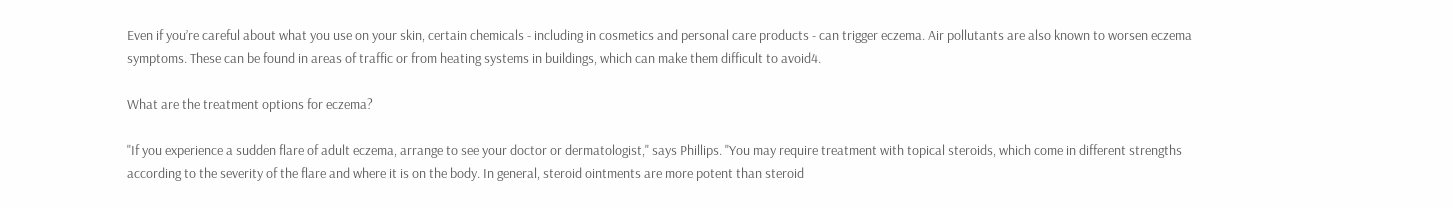Even if you’re careful about what you use on your skin, certain chemicals - including in cosmetics and personal care products - can trigger eczema. Air pollutants are also known to worsen eczema symptoms. These can be found in areas of traffic or from heating systems in buildings, which can make them difficult to avoid4.

What are the treatment options for eczema?

"If you experience a sudden flare of adult eczema, arrange to see your doctor or dermatologist," says Phillips. "You may require treatment with topical steroids, which come in different strengths according to the severity of the flare and where it is on the body. In general, steroid ointments are more potent than steroid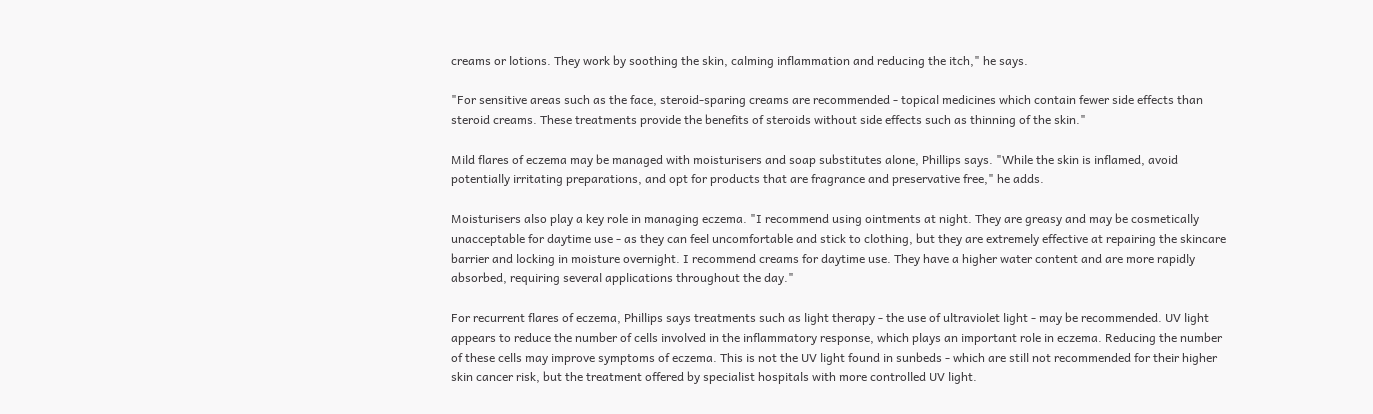creams or lotions. They work by soothing the skin, calming inflammation and reducing the itch," he says.

"For sensitive areas such as the face, steroid-sparing creams are recommended - topical medicines which contain fewer side effects than steroid creams. These treatments provide the benefits of steroids without side effects such as thinning of the skin."

Mild flares of eczema may be managed with moisturisers and soap substitutes alone, Phillips says. "While the skin is inflamed, avoid potentially irritating preparations, and opt for products that are fragrance and preservative free," he adds.

Moisturisers also play a key role in managing eczema. "I recommend using ointments at night. They are greasy and may be cosmetically unacceptable for daytime use - as they can feel uncomfortable and stick to clothing, but they are extremely effective at repairing the skincare barrier and locking in moisture overnight. I recommend creams for daytime use. They have a higher water content and are more rapidly absorbed, requiring several applications throughout the day."

For recurrent flares of eczema, Phillips says treatments such as light therapy - the use of ultraviolet light - may be recommended. UV light appears to reduce the number of cells involved in the inflammatory response, which plays an important role in eczema. Reducing the number of these cells may improve symptoms of eczema. This is not the UV light found in sunbeds - which are still not recommended for their higher skin cancer risk, but the treatment offered by specialist hospitals with more controlled UV light.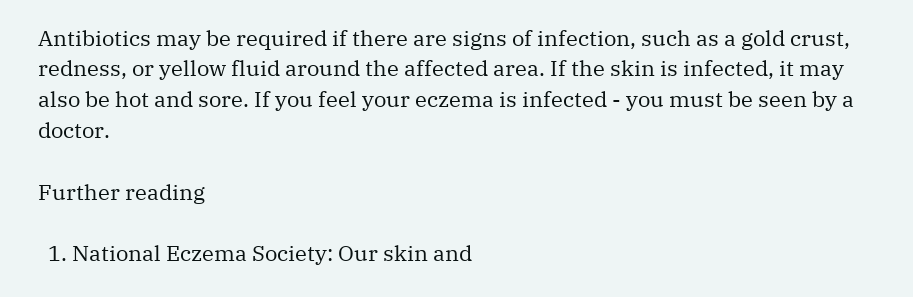Antibiotics may be required if there are signs of infection, such as a gold crust, redness, or yellow fluid around the affected area. If the skin is infected, it may also be hot and sore. If you feel your eczema is infected - you must be seen by a doctor.

Further reading

  1. National Eczema Society: Our skin and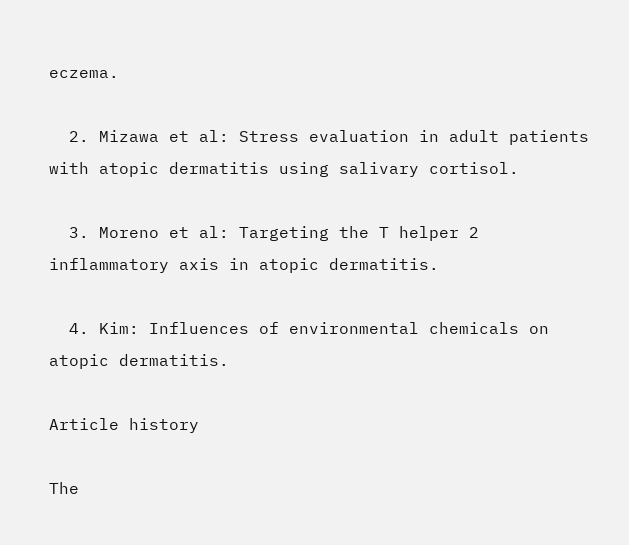eczema.

  2. Mizawa et al: Stress evaluation in adult patients with atopic dermatitis using salivary cortisol.

  3. Moreno et al: Targeting the T helper 2 inflammatory axis in atopic dermatitis.

  4. Kim: Influences of environmental chemicals on atopic dermatitis.

Article history

The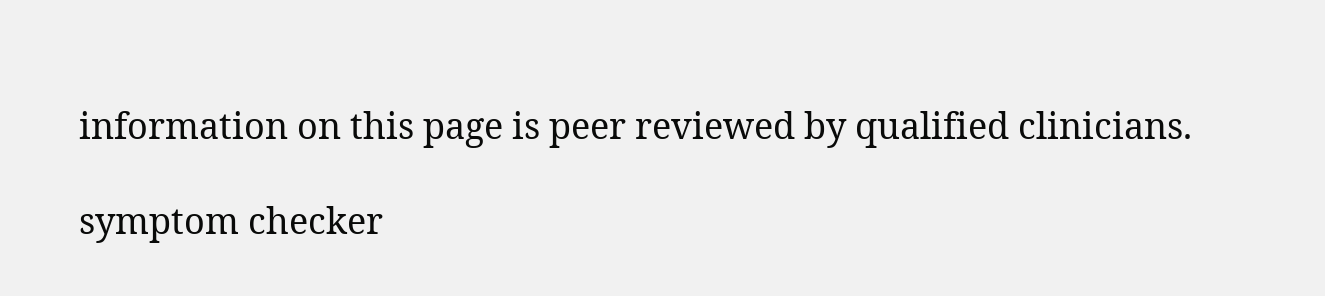information on this page is peer reviewed by qualified clinicians.

symptom checker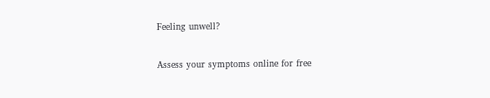Feeling unwell?

Assess your symptoms online for free